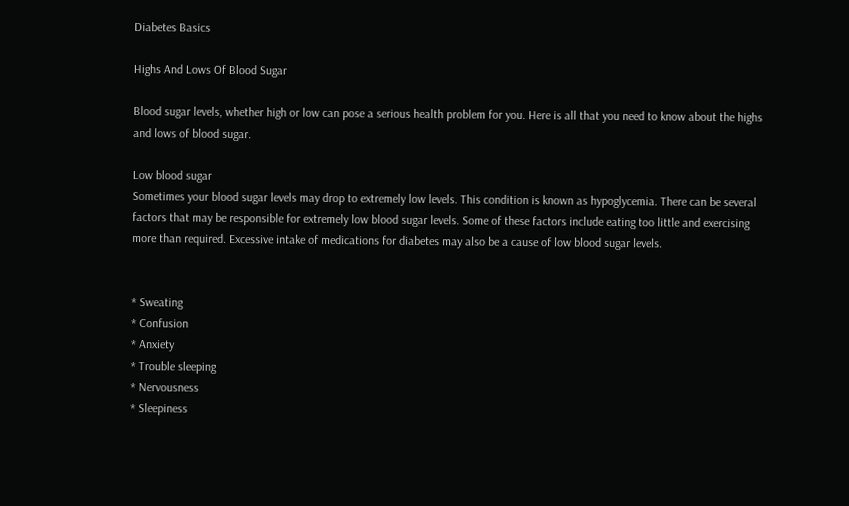Diabetes Basics

Highs And Lows Of Blood Sugar

Blood sugar levels, whether high or low can pose a serious health problem for you. Here is all that you need to know about the highs and lows of blood sugar.

Low blood sugar
Sometimes your blood sugar levels may drop to extremely low levels. This condition is known as hypoglycemia. There can be several factors that may be responsible for extremely low blood sugar levels. Some of these factors include eating too little and exercising more than required. Excessive intake of medications for diabetes may also be a cause of low blood sugar levels.


* Sweating
* Confusion
* Anxiety
* Trouble sleeping
* Nervousness
* Sleepiness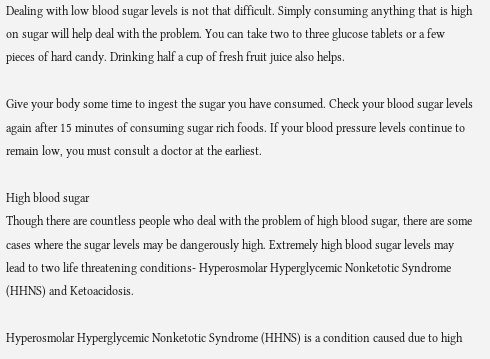Dealing with low blood sugar levels is not that difficult. Simply consuming anything that is high on sugar will help deal with the problem. You can take two to three glucose tablets or a few pieces of hard candy. Drinking half a cup of fresh fruit juice also helps.

Give your body some time to ingest the sugar you have consumed. Check your blood sugar levels again after 15 minutes of consuming sugar rich foods. If your blood pressure levels continue to remain low, you must consult a doctor at the earliest.

High blood sugar
Though there are countless people who deal with the problem of high blood sugar, there are some cases where the sugar levels may be dangerously high. Extremely high blood sugar levels may lead to two life threatening conditions- Hyperosmolar Hyperglycemic Nonketotic Syndrome (HHNS) and Ketoacidosis.

Hyperosmolar Hyperglycemic Nonketotic Syndrome (HHNS) is a condition caused due to high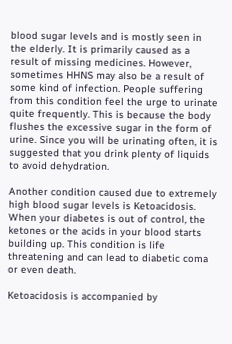blood sugar levels and is mostly seen in the elderly. It is primarily caused as a result of missing medicines. However, sometimes HHNS may also be a result of some kind of infection. People suffering from this condition feel the urge to urinate quite frequently. This is because the body flushes the excessive sugar in the form of urine. Since you will be urinating often, it is suggested that you drink plenty of liquids to avoid dehydration.

Another condition caused due to extremely high blood sugar levels is Ketoacidosis. When your diabetes is out of control, the ketones or the acids in your blood starts building up. This condition is life threatening and can lead to diabetic coma or even death.

Ketoacidosis is accompanied by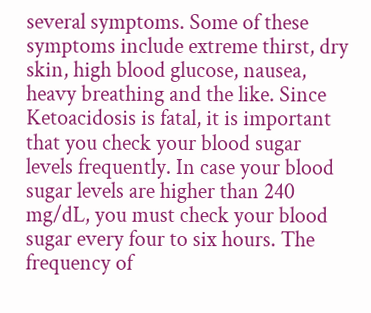several symptoms. Some of these symptoms include extreme thirst, dry skin, high blood glucose, nausea, heavy breathing and the like. Since Ketoacidosis is fatal, it is important that you check your blood sugar levels frequently. In case your blood sugar levels are higher than 240 mg/dL, you must check your blood sugar every four to six hours. The frequency of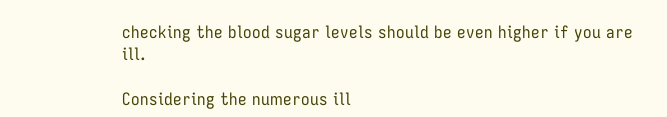checking the blood sugar levels should be even higher if you are ill.

Considering the numerous ill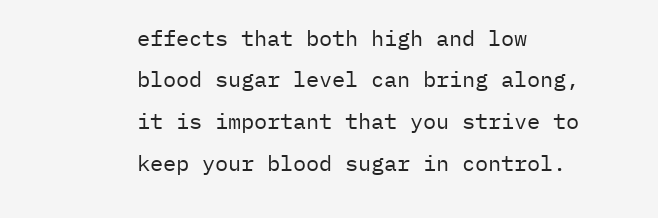effects that both high and low blood sugar level can bring along, it is important that you strive to keep your blood sugar in control.